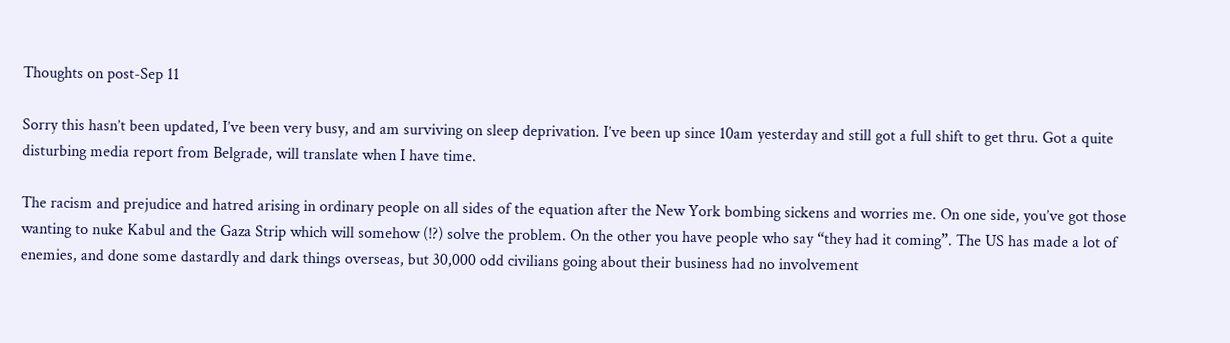Thoughts on post-Sep 11

Sorry this hasn’t been updated, I’ve been very busy, and am surviving on sleep deprivation. I’ve been up since 10am yesterday and still got a full shift to get thru. Got a quite disturbing media report from Belgrade, will translate when I have time.

The racism and prejudice and hatred arising in ordinary people on all sides of the equation after the New York bombing sickens and worries me. On one side, you’ve got those wanting to nuke Kabul and the Gaza Strip which will somehow (!?) solve the problem. On the other you have people who say “they had it coming”. The US has made a lot of enemies, and done some dastardly and dark things overseas, but 30,000 odd civilians going about their business had no involvement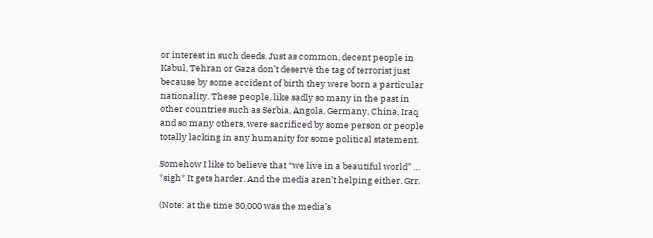or interest in such deeds. Just as common, decent people in Kabul, Tehran or Gaza don’t deserve the tag of terrorist just because by some accident of birth they were born a particular nationality. These people, like sadly so many in the past in other countries such as Serbia, Angola, Germany, China, Iraq and so many others, were sacrificed by some person or people totally lacking in any humanity for some political statement.

Somehow I like to believe that “we live in a beautiful world” … *sigh* It gets harder. And the media aren’t helping either. Grr.

(Note: at the time 30,000 was the media’s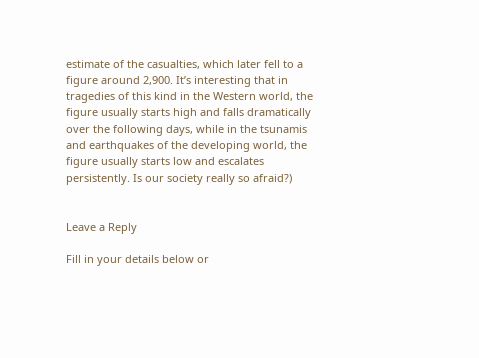estimate of the casualties, which later fell to a figure around 2,900. It’s interesting that in tragedies of this kind in the Western world, the figure usually starts high and falls dramatically over the following days, while in the tsunamis and earthquakes of the developing world, the figure usually starts low and escalates persistently. Is our society really so afraid?)


Leave a Reply

Fill in your details below or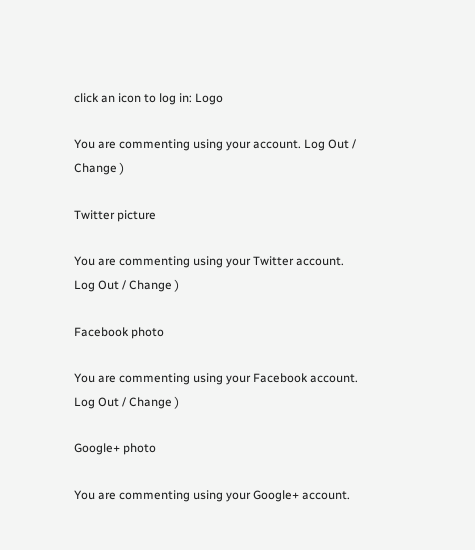click an icon to log in: Logo

You are commenting using your account. Log Out / Change )

Twitter picture

You are commenting using your Twitter account. Log Out / Change )

Facebook photo

You are commenting using your Facebook account. Log Out / Change )

Google+ photo

You are commenting using your Google+ account.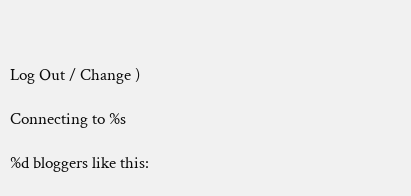Log Out / Change )

Connecting to %s

%d bloggers like this: